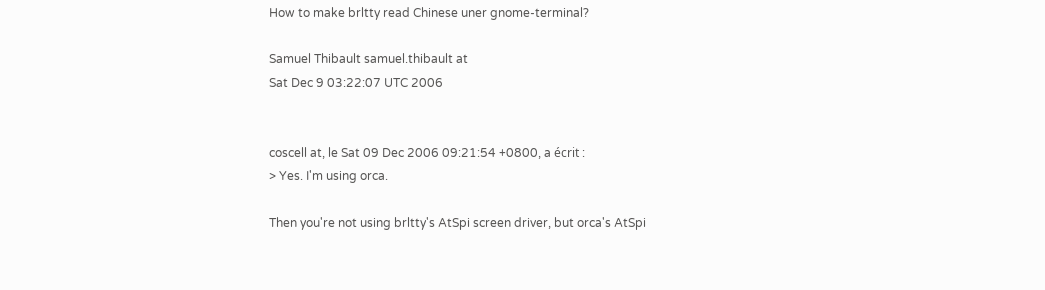How to make brltty read Chinese uner gnome-terminal?

Samuel Thibault samuel.thibault at
Sat Dec 9 03:22:07 UTC 2006


coscell at, le Sat 09 Dec 2006 09:21:54 +0800, a écrit :
> Yes. I'm using orca.

Then you're not using brltty's AtSpi screen driver, but orca's AtSpi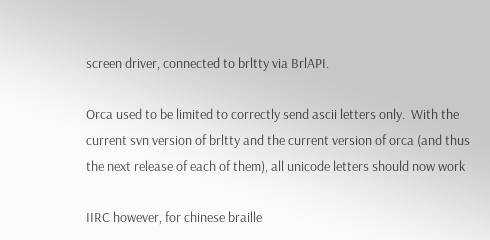screen driver, connected to brltty via BrlAPI.

Orca used to be limited to correctly send ascii letters only.  With the
current svn version of brltty and the current version of orca (and thus
the next release of each of them), all unicode letters should now work

IIRC however, for chinese braille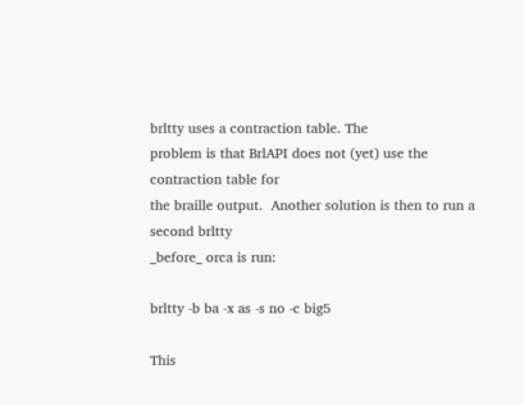brltty uses a contraction table. The
problem is that BrlAPI does not (yet) use the contraction table for
the braille output.  Another solution is then to run a second brltty
_before_ orca is run:

brltty -b ba -x as -s no -c big5

This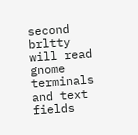second brltty will read gnome terminals and text fields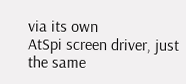via its own
AtSpi screen driver, just the same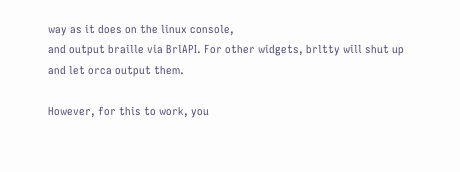way as it does on the linux console,
and output braille via BrlAPI. For other widgets, brltty will shut up
and let orca output them.

However, for this to work, you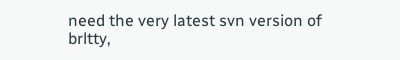need the very latest svn version of
brltty,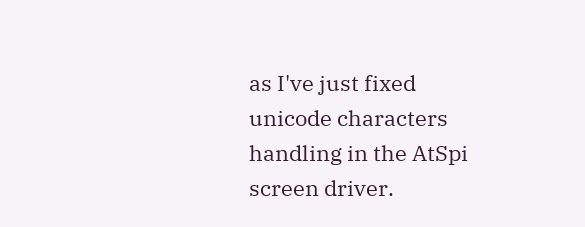as I've just fixed unicode characters handling in the AtSpi
screen driver.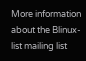More information about the Blinux-list mailing list